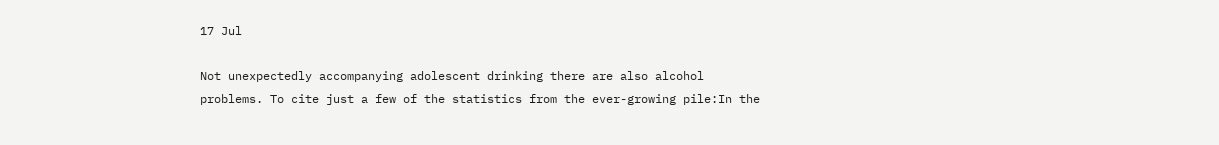17 Jul

Not unexpectedly accompanying adolescent drinking there are also alcohol problems. To cite just a few of the statistics from the ever-growing pile:In the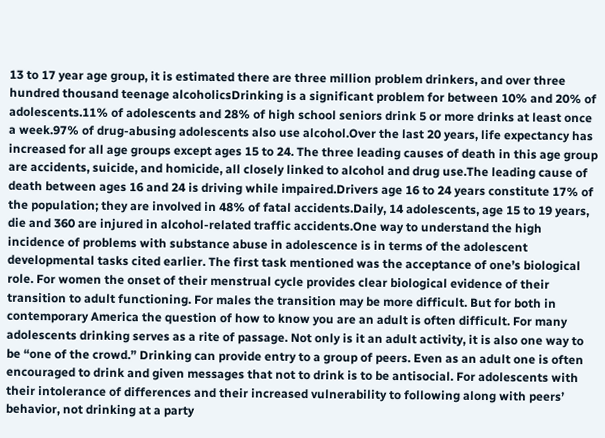13 to 17 year age group, it is estimated there are three million problem drinkers, and over three hundred thousand teenage alcoholicsDrinking is a significant problem for between 10% and 20% of adolescents.11% of adolescents and 28% of high school seniors drink 5 or more drinks at least once a week.97% of drug-abusing adolescents also use alcohol.Over the last 20 years, life expectancy has increased for all age groups except ages 15 to 24. The three leading causes of death in this age group are accidents, suicide, and homicide, all closely linked to alcohol and drug use.The leading cause of death between ages 16 and 24 is driving while impaired.Drivers age 16 to 24 years constitute 17% of the population; they are involved in 48% of fatal accidents.Daily, 14 adolescents, age 15 to 19 years, die and 360 are injured in alcohol-related traffic accidents.One way to understand the high incidence of problems with substance abuse in adolescence is in terms of the adolescent developmental tasks cited earlier. The first task mentioned was the acceptance of one’s biological role. For women the onset of their menstrual cycle provides clear biological evidence of their transition to adult functioning. For males the transition may be more difficult. But for both in contemporary America the question of how to know you are an adult is often difficult. For many adolescents drinking serves as a rite of passage. Not only is it an adult activity, it is also one way to be “one of the crowd.” Drinking can provide entry to a group of peers. Even as an adult one is often encouraged to drink and given messages that not to drink is to be antisocial. For adolescents with their intolerance of differences and their increased vulnerability to following along with peers’ behavior, not drinking at a party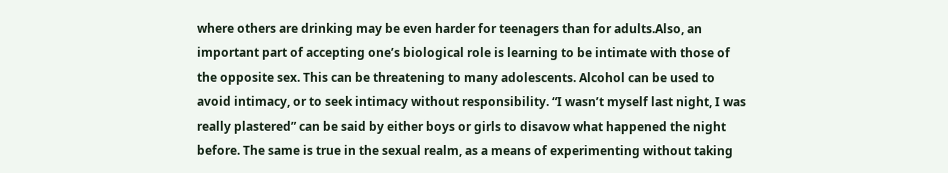where others are drinking may be even harder for teenagers than for adults.Also, an important part of accepting one’s biological role is learning to be intimate with those of the opposite sex. This can be threatening to many adolescents. Alcohol can be used to avoid intimacy, or to seek intimacy without responsibility. “I wasn’t myself last night, I was really plastered” can be said by either boys or girls to disavow what happened the night before. The same is true in the sexual realm, as a means of experimenting without taking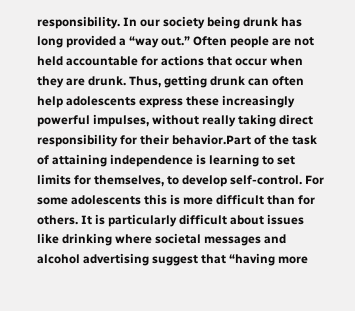responsibility. In our society being drunk has long provided a “way out.” Often people are not held accountable for actions that occur when they are drunk. Thus, getting drunk can often help adolescents express these increasingly powerful impulses, without really taking direct responsibility for their behavior.Part of the task of attaining independence is learning to set limits for themselves, to develop self-control. For some adolescents this is more difficult than for others. It is particularly difficult about issues like drinking where societal messages and alcohol advertising suggest that “having more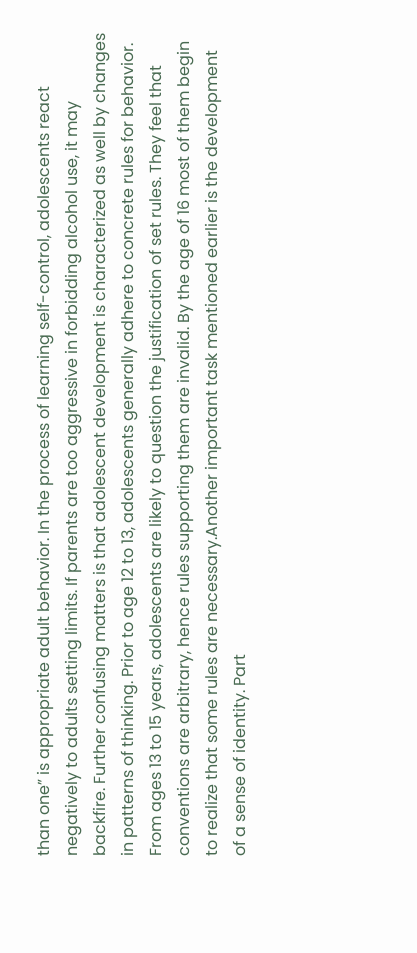than one” is appropriate adult behavior. In the process of learning self-control, adolescents react negatively to adults setting limits. If parents are too aggressive in forbidding alcohol use, it may backfire. Further confusing matters is that adolescent development is characterized as well by changes in patterns of thinking. Prior to age 12 to 13, adolescents generally adhere to concrete rules for behavior. From ages 13 to 15 years, adolescents are likely to question the justification of set rules. They feel that conventions are arbitrary, hence rules supporting them are invalid. By the age of 16 most of them begin to realize that some rules are necessary.Another important task mentioned earlier is the development of a sense of identity. Part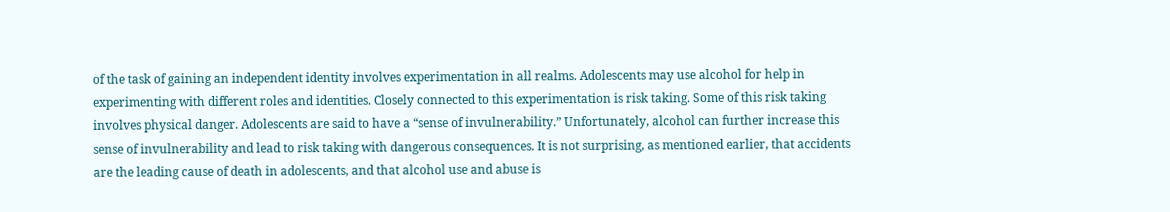of the task of gaining an independent identity involves experimentation in all realms. Adolescents may use alcohol for help in experimenting with different roles and identities. Closely connected to this experimentation is risk taking. Some of this risk taking involves physical danger. Adolescents are said to have a “sense of invulnerability.” Unfortunately, alcohol can further increase this sense of invulnerability and lead to risk taking with dangerous consequences. It is not surprising, as mentioned earlier, that accidents are the leading cause of death in adolescents, and that alcohol use and abuse is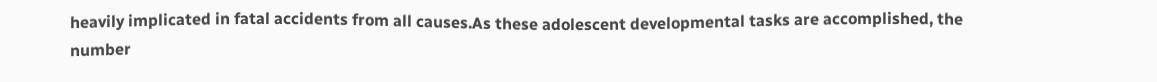heavily implicated in fatal accidents from all causes.As these adolescent developmental tasks are accomplished, the number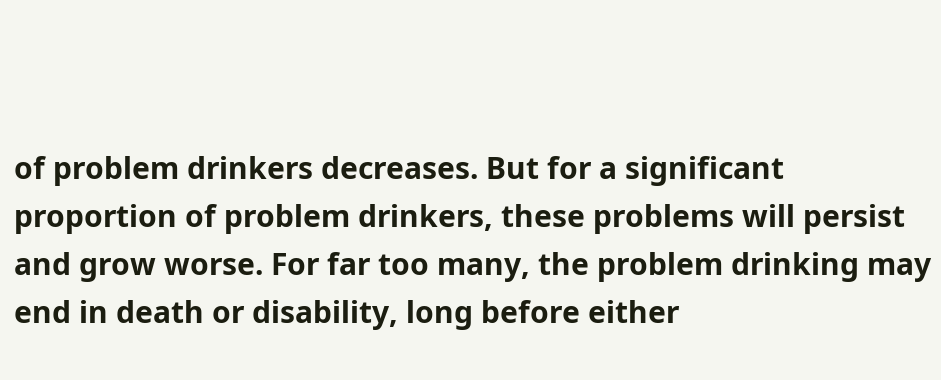of problem drinkers decreases. But for a significant proportion of problem drinkers, these problems will persist and grow worse. For far too many, the problem drinking may end in death or disability, long before either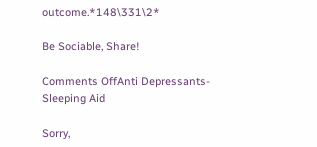outcome.*148\331\2*

Be Sociable, Share!

Comments OffAnti Depressants-Sleeping Aid

Sorry,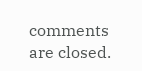comments are closed.